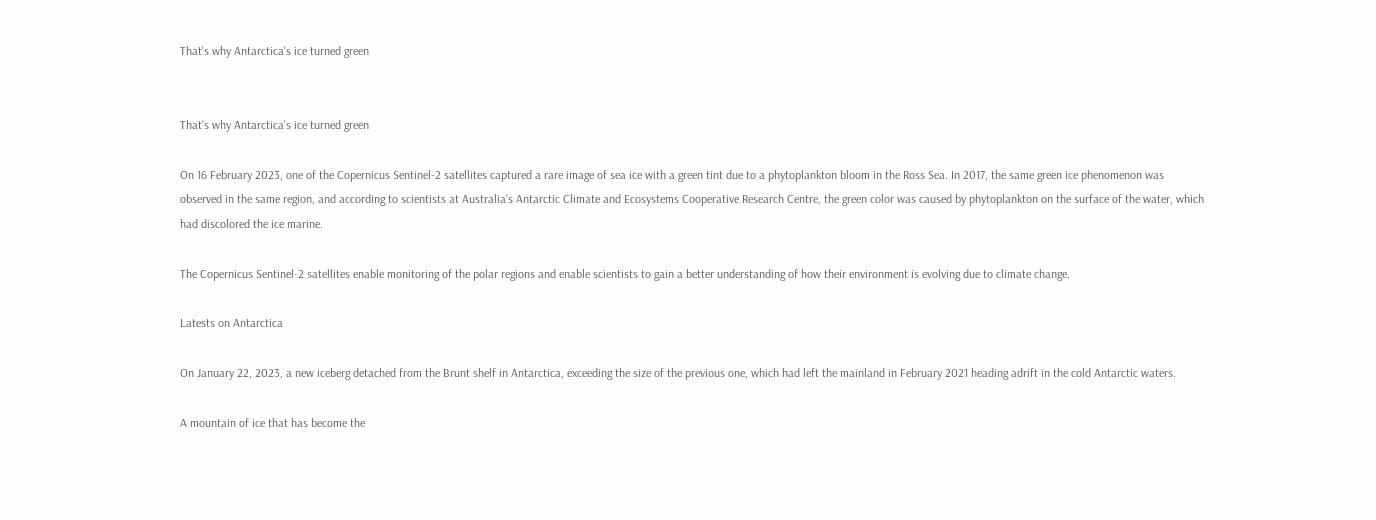That's why Antarctica's ice turned green


That's why Antarctica's ice turned green

On 16 February 2023, one of the Copernicus Sentinel-2 satellites captured a rare image of sea ice with a green tint due to a phytoplankton bloom in the Ross Sea. In 2017, the same green ice phenomenon was observed in the same region, and according to scientists at Australia's Antarctic Climate and Ecosystems Cooperative Research Centre, the green color was caused by phytoplankton on the surface of the water, which had discolored the ice marine.

The Copernicus Sentinel-2 satellites enable monitoring of the polar regions and enable scientists to gain a better understanding of how their environment is evolving due to climate change.

Latests on Antarctica

On January 22, 2023, a new iceberg detached from the Brunt shelf in Antarctica, exceeding the size of the previous one, which had left the mainland in February 2021 heading adrift in the cold Antarctic waters.

A mountain of ice that has become the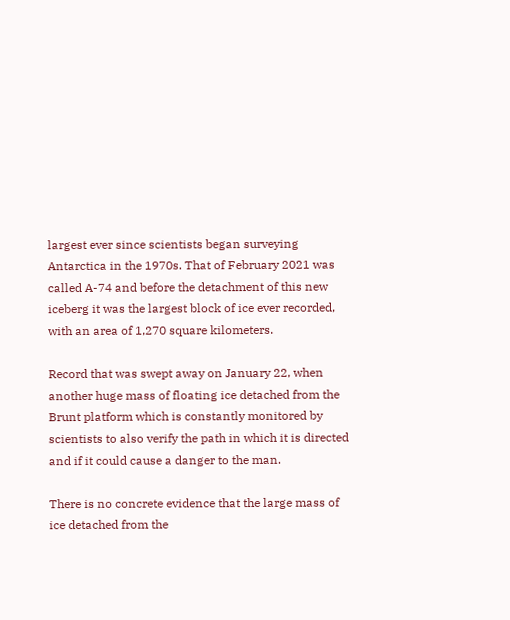largest ever since scientists began surveying Antarctica in the 1970s. That of February 2021 was called A-74 and before the detachment of this new iceberg it was the largest block of ice ever recorded, with an area of 1,270 square kilometers.

Record that was swept away on January 22, when another huge mass of floating ice detached from the Brunt platform which is constantly monitored by scientists to also verify the path in which it is directed and if it could cause a danger to the man.

There is no concrete evidence that the large mass of ice detached from the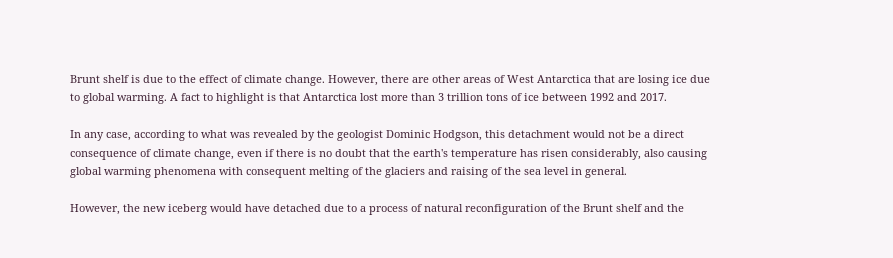Brunt shelf is due to the effect of climate change. However, there are other areas of West Antarctica that are losing ice due to global warming. A fact to highlight is that Antarctica lost more than 3 trillion tons of ice between 1992 and 2017.

In any case, according to what was revealed by the geologist Dominic Hodgson, this detachment would not be a direct consequence of climate change, even if there is no doubt that the earth's temperature has risen considerably, also causing global warming phenomena with consequent melting of the glaciers and raising of the sea level in general.

However, the new iceberg would have detached due to a process of natural reconfiguration of the Brunt shelf and the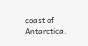coast of Antarctica.